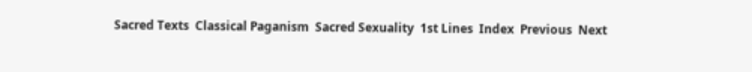Sacred Texts  Classical Paganism  Sacred Sexuality  1st Lines  Index  Previous  Next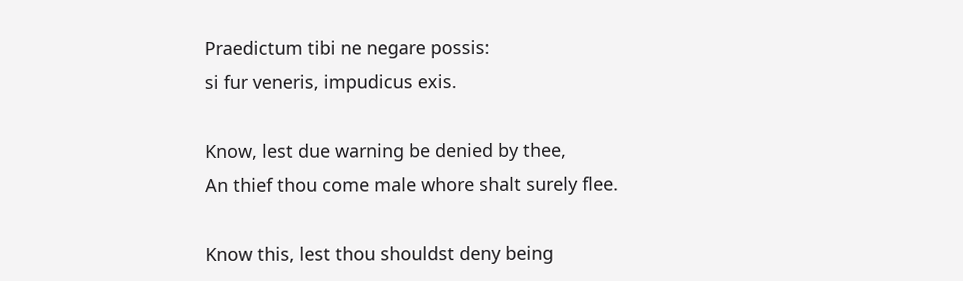Praedictum tibi ne negare possis:
si fur veneris, impudicus exis.

Know, lest due warning be denied by thee,
An thief thou come male whore shalt surely flee.

Know this, lest thou shouldst deny being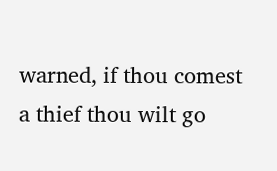warned, if thou comest a thief thou wilt go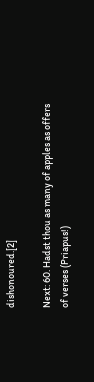dishonoured.[2]

Next: 60. Hadst thou as many of apples as offers of verses (Priapus!)